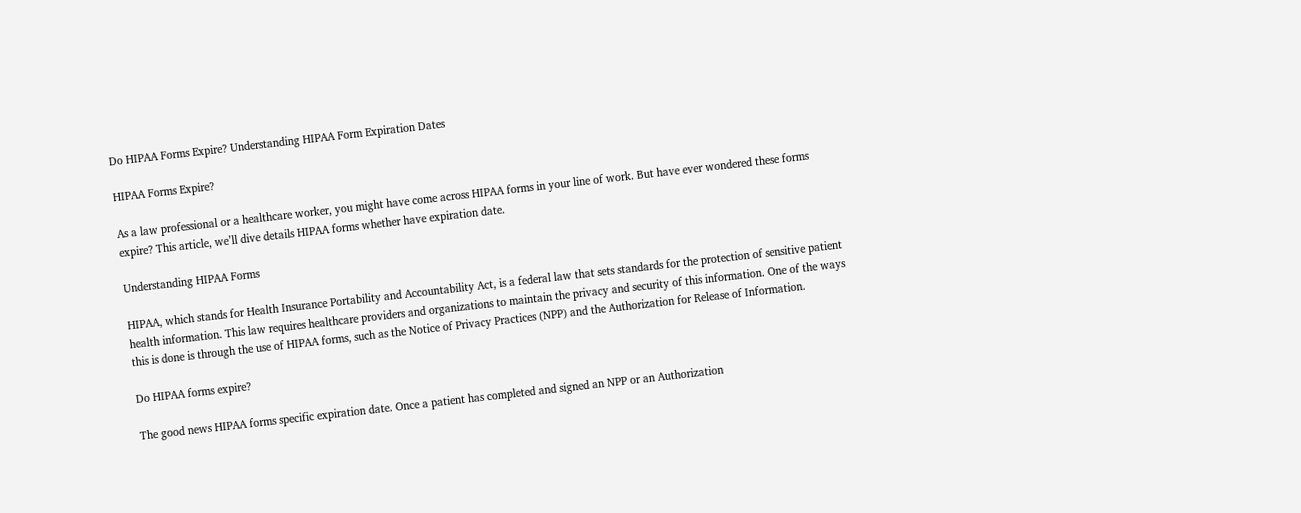Do HIPAA Forms Expire? Understanding HIPAA Form Expiration Dates

HIPAA Forms Expire?

As a law professional or a healthcare worker, you might have come across HIPAA forms in your line of work. But have ever wondered these forms expire? This article, we’ll dive details HIPAA forms whether have expiration date.

Understanding HIPAA Forms

HIPAA, which stands for Health Insurance Portability and Accountability Act, is a federal law that sets standards for the protection of sensitive patient health information. This law requires healthcare providers and organizations to maintain the privacy and security of this information. One of the ways this is done is through the use of HIPAA forms, such as the Notice of Privacy Practices (NPP) and the Authorization for Release of Information.

Do HIPAA forms expire?

The good news HIPAA forms specific expiration date. Once a patient has completed and signed an NPP or an Authorization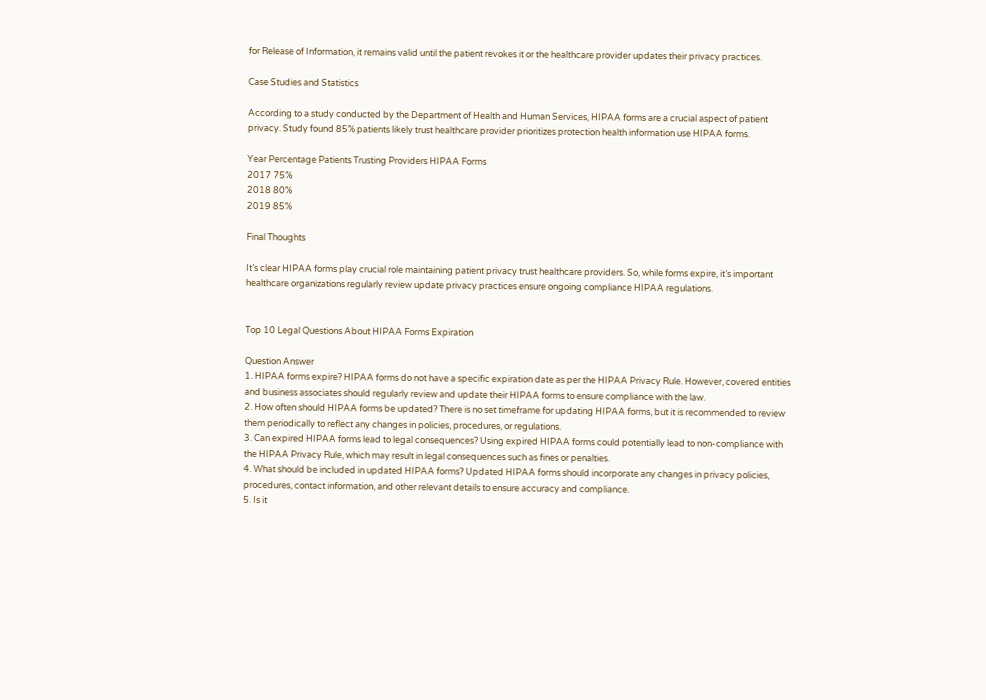for Release of Information, it remains valid until the patient revokes it or the healthcare provider updates their privacy practices.

Case Studies and Statistics

According to a study conducted by the Department of Health and Human Services, HIPAA forms are a crucial aspect of patient privacy. Study found 85% patients likely trust healthcare provider prioritizes protection health information use HIPAA forms.

Year Percentage Patients Trusting Providers HIPAA Forms
2017 75%
2018 80%
2019 85%

Final Thoughts

It’s clear HIPAA forms play crucial role maintaining patient privacy trust healthcare providers. So, while forms expire, it’s important healthcare organizations regularly review update privacy practices ensure ongoing compliance HIPAA regulations.


Top 10 Legal Questions About HIPAA Forms Expiration

Question Answer
1. HIPAA forms expire? HIPAA forms do not have a specific expiration date as per the HIPAA Privacy Rule. However, covered entities and business associates should regularly review and update their HIPAA forms to ensure compliance with the law.
2. How often should HIPAA forms be updated? There is no set timeframe for updating HIPAA forms, but it is recommended to review them periodically to reflect any changes in policies, procedures, or regulations.
3. Can expired HIPAA forms lead to legal consequences? Using expired HIPAA forms could potentially lead to non-compliance with the HIPAA Privacy Rule, which may result in legal consequences such as fines or penalties.
4. What should be included in updated HIPAA forms? Updated HIPAA forms should incorporate any changes in privacy policies, procedures, contact information, and other relevant details to ensure accuracy and compliance.
5. Is it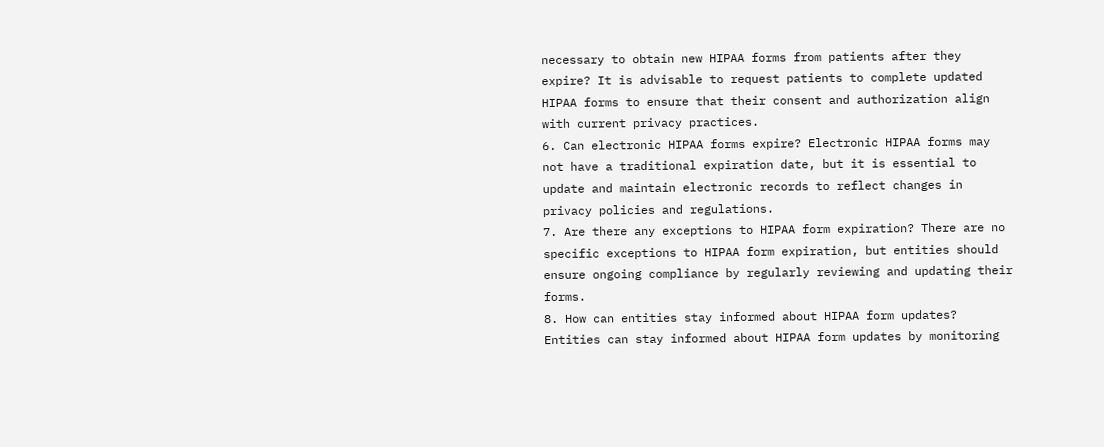necessary to obtain new HIPAA forms from patients after they expire? It is advisable to request patients to complete updated HIPAA forms to ensure that their consent and authorization align with current privacy practices.
6. Can electronic HIPAA forms expire? Electronic HIPAA forms may not have a traditional expiration date, but it is essential to update and maintain electronic records to reflect changes in privacy policies and regulations.
7. Are there any exceptions to HIPAA form expiration? There are no specific exceptions to HIPAA form expiration, but entities should ensure ongoing compliance by regularly reviewing and updating their forms.
8. How can entities stay informed about HIPAA form updates? Entities can stay informed about HIPAA form updates by monitoring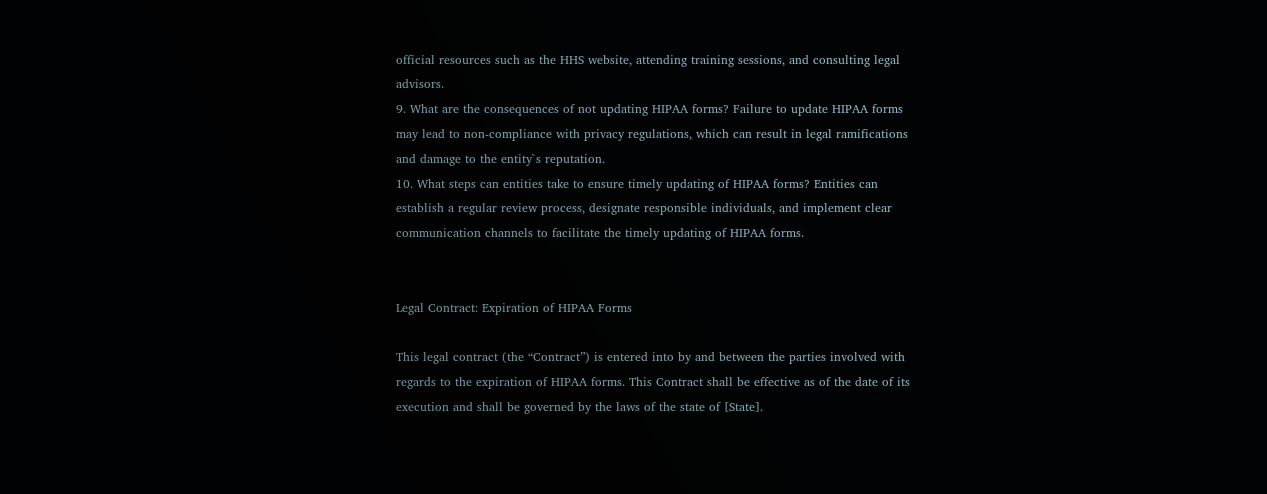official resources such as the HHS website, attending training sessions, and consulting legal advisors.
9. What are the consequences of not updating HIPAA forms? Failure to update HIPAA forms may lead to non-compliance with privacy regulations, which can result in legal ramifications and damage to the entity`s reputation.
10. What steps can entities take to ensure timely updating of HIPAA forms? Entities can establish a regular review process, designate responsible individuals, and implement clear communication channels to facilitate the timely updating of HIPAA forms.


Legal Contract: Expiration of HIPAA Forms

This legal contract (the “Contract”) is entered into by and between the parties involved with regards to the expiration of HIPAA forms. This Contract shall be effective as of the date of its execution and shall be governed by the laws of the state of [State].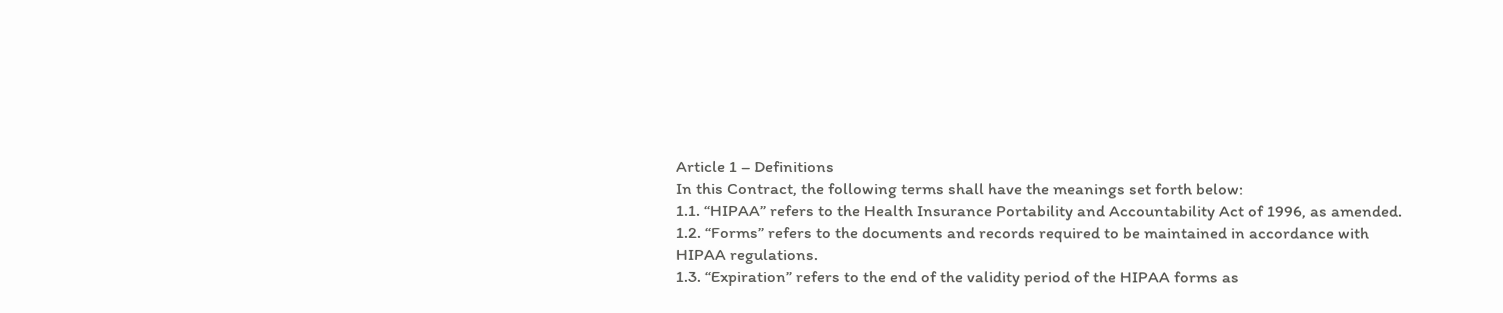Article 1 – Definitions
In this Contract, the following terms shall have the meanings set forth below:
1.1. “HIPAA” refers to the Health Insurance Portability and Accountability Act of 1996, as amended.
1.2. “Forms” refers to the documents and records required to be maintained in accordance with HIPAA regulations.
1.3. “Expiration” refers to the end of the validity period of the HIPAA forms as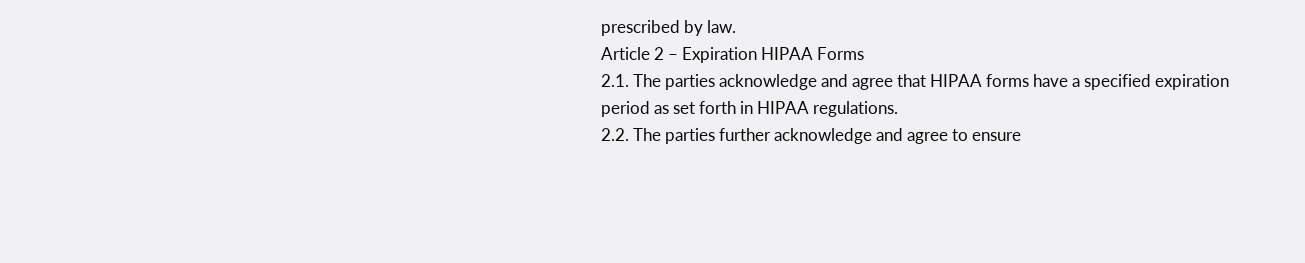prescribed by law.
Article 2 – Expiration HIPAA Forms
2.1. The parties acknowledge and agree that HIPAA forms have a specified expiration period as set forth in HIPAA regulations.
2.2. The parties further acknowledge and agree to ensure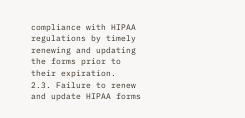compliance with HIPAA regulations by timely renewing and updating the forms prior to their expiration.
2.3. Failure to renew and update HIPAA forms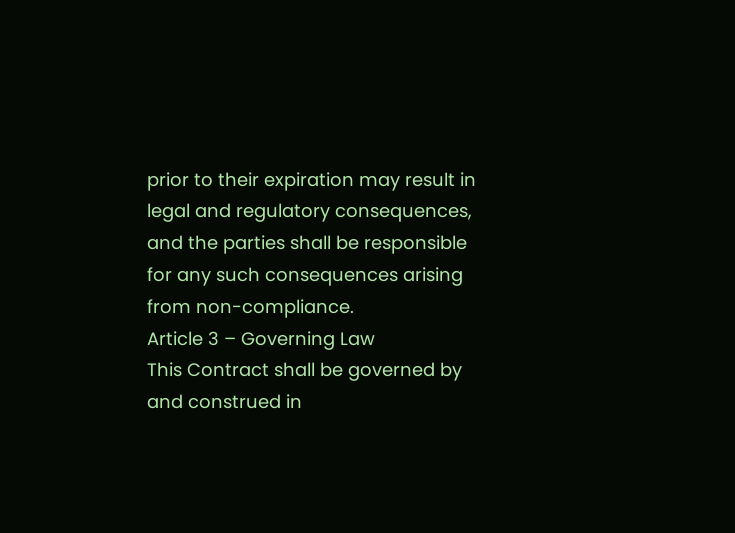prior to their expiration may result in legal and regulatory consequences, and the parties shall be responsible for any such consequences arising from non-compliance.
Article 3 – Governing Law
This Contract shall be governed by and construed in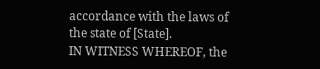accordance with the laws of the state of [State].
IN WITNESS WHEREOF, the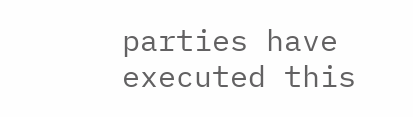parties have executed this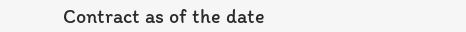Contract as of the date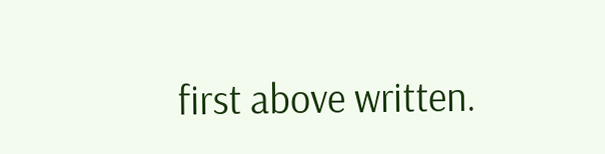first above written.